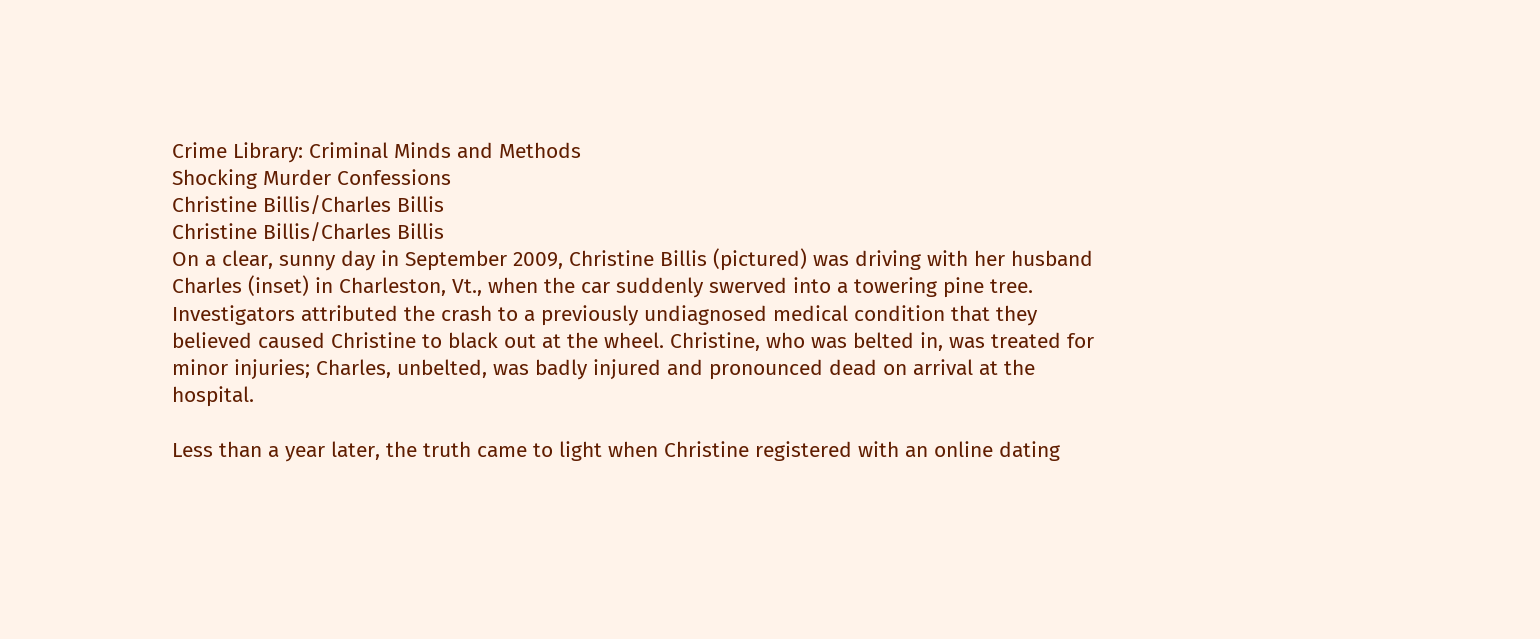Crime Library: Criminal Minds and Methods
Shocking Murder Confessions
Christine Billis/Charles Billis
Christine Billis/Charles Billis
On a clear, sunny day in September 2009, Christine Billis (pictured) was driving with her husband Charles (inset) in Charleston, Vt., when the car suddenly swerved into a towering pine tree. Investigators attributed the crash to a previously undiagnosed medical condition that they believed caused Christine to black out at the wheel. Christine, who was belted in, was treated for minor injuries; Charles, unbelted, was badly injured and pronounced dead on arrival at the hospital.

Less than a year later, the truth came to light when Christine registered with an online dating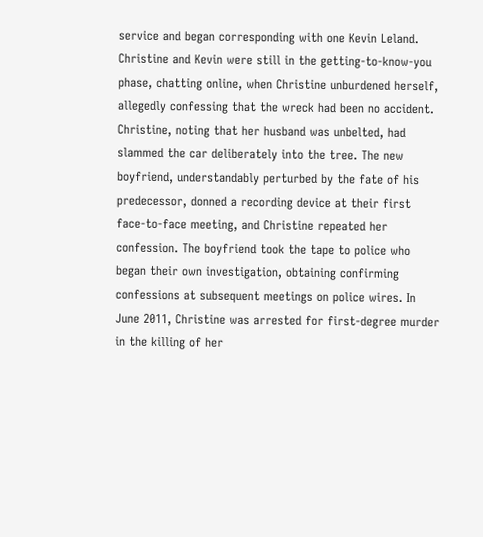service and began corresponding with one Kevin Leland. Christine and Kevin were still in the getting-to-know-you phase, chatting online, when Christine unburdened herself, allegedly confessing that the wreck had been no accident. Christine, noting that her husband was unbelted, had slammed the car deliberately into the tree. The new boyfriend, understandably perturbed by the fate of his predecessor, donned a recording device at their first face-to-face meeting, and Christine repeated her confession. The boyfriend took the tape to police who began their own investigation, obtaining confirming confessions at subsequent meetings on police wires. In June 2011, Christine was arrested for first-degree murder in the killing of her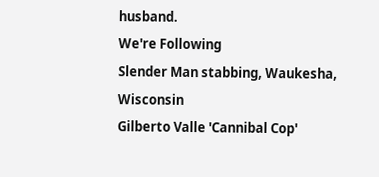husband.
We're Following
Slender Man stabbing, Waukesha, Wisconsin
Gilberto Valle 'Cannibal Cop'